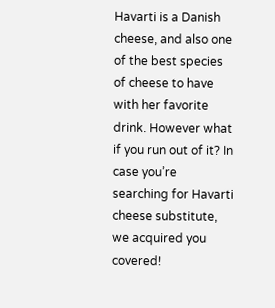Havarti is a Danish cheese, and also one of the best species of cheese to have with her favorite drink. However what if you run out of it? In case you’re searching for Havarti cheese substitute, we acquired you covered!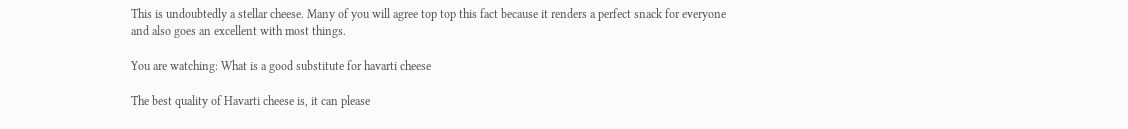This is undoubtedly a stellar cheese. Many of you will agree top top this fact because it renders a perfect snack for everyone and also goes an excellent with most things.

You are watching: What is a good substitute for havarti cheese

The best quality of Havarti cheese is, it can please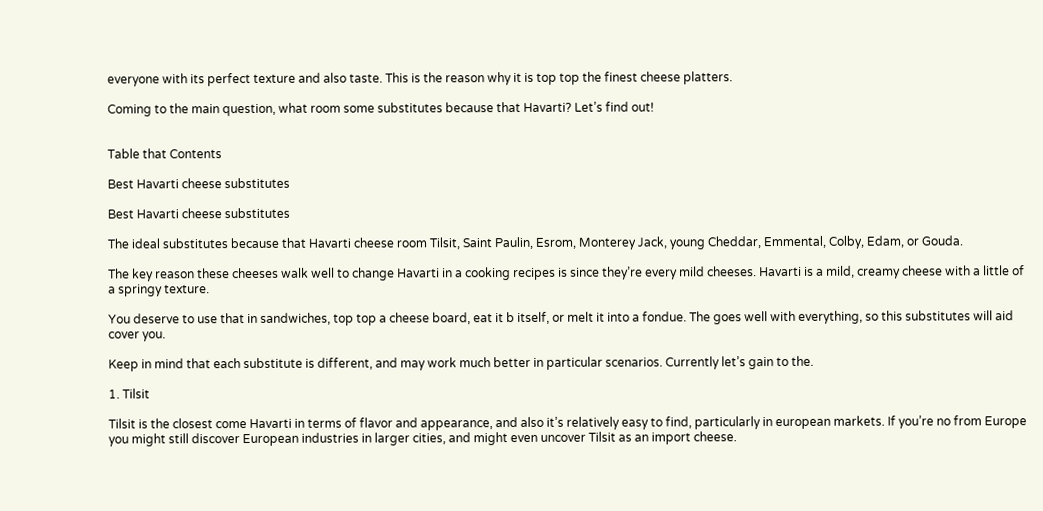everyone with its perfect texture and also taste. This is the reason why it is top top the finest cheese platters.

Coming to the main question, what room some substitutes because that Havarti? Let’s find out!


Table that Contents

Best Havarti cheese substitutes

Best Havarti cheese substitutes

The ideal substitutes because that Havarti cheese room Tilsit, Saint Paulin, Esrom, Monterey Jack, young Cheddar, Emmental, Colby, Edam, or Gouda.

The key reason these cheeses walk well to change Havarti in a cooking recipes is since they’re every mild cheeses. Havarti is a mild, creamy cheese with a little of a springy texture.

You deserve to use that in sandwiches, top top a cheese board, eat it b itself, or melt it into a fondue. The goes well with everything, so this substitutes will aid cover you.

Keep in mind that each substitute is different, and may work much better in particular scenarios. Currently let’s gain to the.

1. Tilsit

Tilsit is the closest come Havarti in terms of flavor and appearance, and also it’s relatively easy to find, particularly in european markets. If you’re no from Europe you might still discover European industries in larger cities, and might even uncover Tilsit as an import cheese.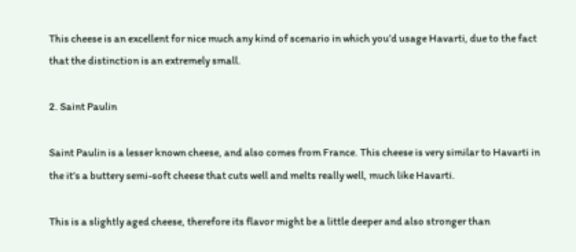This cheese is an excellent for nice much any kind of scenario in which you’d usage Havarti, due to the fact that the distinction is an extremely small.

2. Saint Paulin

Saint Paulin is a lesser known cheese, and also comes from France. This cheese is very similar to Havarti in the it’s a buttery semi-soft cheese that cuts well and melts really well, much like Havarti.

This is a slightly aged cheese, therefore its flavor might be a little deeper and also stronger than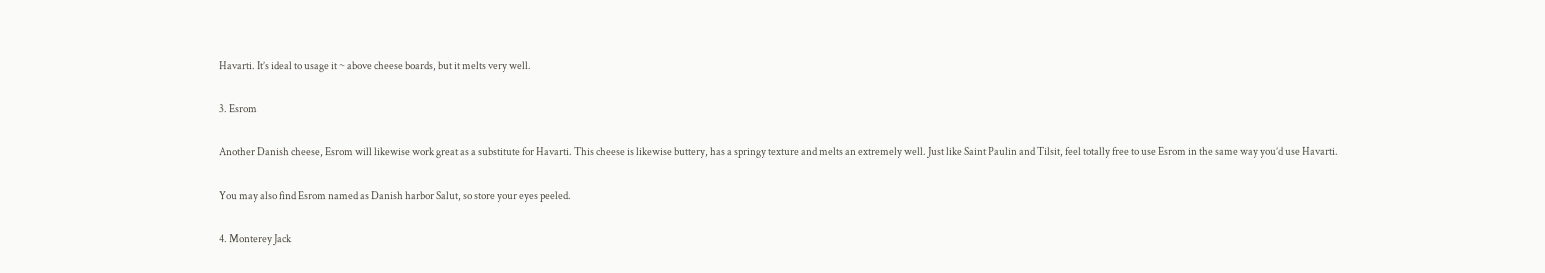Havarti. It’s ideal to usage it ~ above cheese boards, but it melts very well.

3. Esrom

Another Danish cheese, Esrom will likewise work great as a substitute for Havarti. This cheese is likewise buttery, has a springy texture and melts an extremely well. Just like Saint Paulin and Tilsit, feel totally free to use Esrom in the same way you’d use Havarti.

You may also find Esrom named as Danish harbor Salut, so store your eyes peeled.

4. Monterey Jack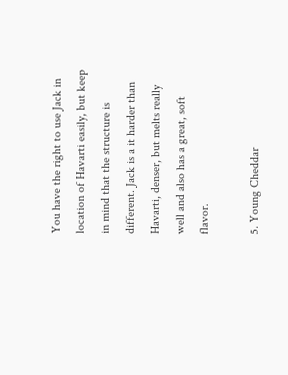You have the right to use Jack in location of Havarti easily, but keep in mind that the structure is different. Jack is a it harder than Havarti, denser, but melts really well and also has a great, soft flavor.

5. Young Cheddar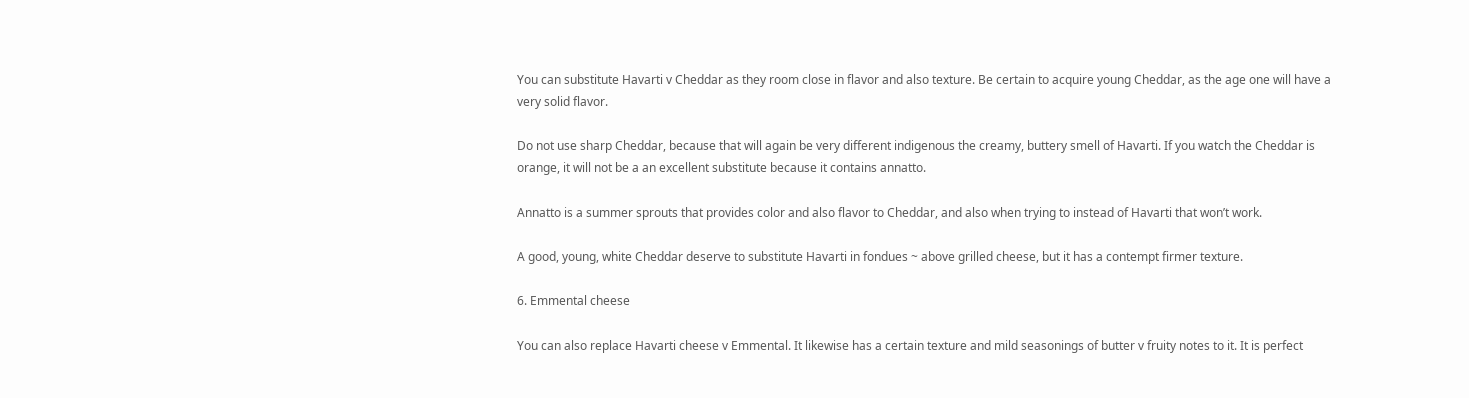You can substitute Havarti v Cheddar as they room close in flavor and also texture. Be certain to acquire young Cheddar, as the age one will have a very solid flavor.

Do not use sharp Cheddar, because that will again be very different indigenous the creamy, buttery smell of Havarti. If you watch the Cheddar is orange, it will not be a an excellent substitute because it contains annatto.

Annatto is a summer sprouts that provides color and also flavor to Cheddar, and also when trying to instead of Havarti that won’t work.

A good, young, white Cheddar deserve to substitute Havarti in fondues ~ above grilled cheese, but it has a contempt firmer texture.

6. Emmental cheese

You can also replace Havarti cheese v Emmental. It likewise has a certain texture and mild seasonings of butter v fruity notes to it. It is perfect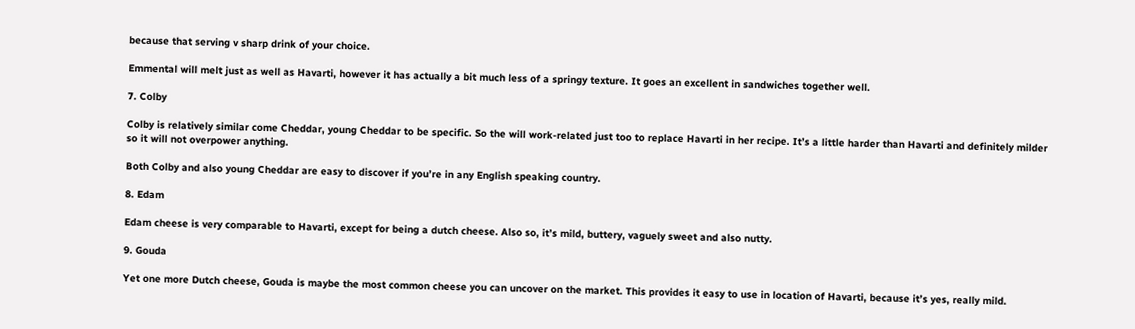because that serving v sharp drink of your choice.

Emmental will melt just as well as Havarti, however it has actually a bit much less of a springy texture. It goes an excellent in sandwiches together well.

7. Colby

Colby is relatively similar come Cheddar, young Cheddar to be specific. So the will work-related just too to replace Havarti in her recipe. It’s a little harder than Havarti and definitely milder so it will not overpower anything.

Both Colby and also young Cheddar are easy to discover if you’re in any English speaking country.

8. Edam

Edam cheese is very comparable to Havarti, except for being a dutch cheese. Also so, it’s mild, buttery, vaguely sweet and also nutty.

9. Gouda

Yet one more Dutch cheese, Gouda is maybe the most common cheese you can uncover on the market. This provides it easy to use in location of Havarti, because it’s yes, really mild.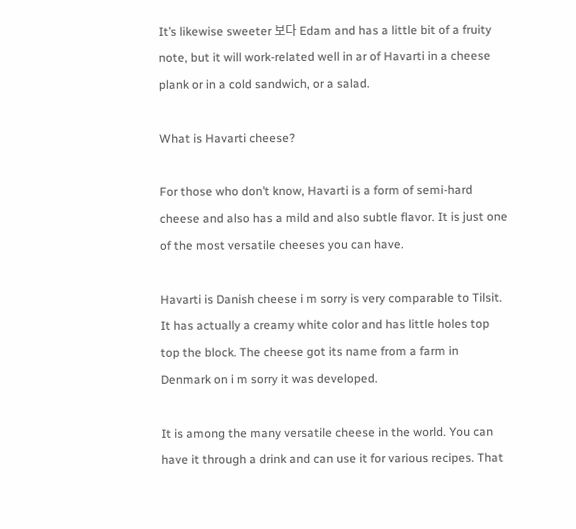It’s likewise sweeter 보다 Edam and has a little bit of a fruity note, but it will work-related well in ar of Havarti in a cheese plank or in a cold sandwich, or a salad.

What is Havarti cheese?

For those who don’t know, Havarti is a form of semi-hard cheese and also has a mild and also subtle flavor. It is just one of the most versatile cheeses you can have.

Havarti is Danish cheese i m sorry is very comparable to Tilsit. It has actually a creamy white color and has little holes top top the block. The cheese got its name from a farm in Denmark on i m sorry it was developed.

It is among the many versatile cheese in the world. You can have it through a drink and can use it for various recipes. That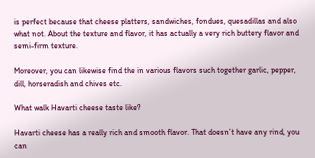is perfect because that cheese platters, sandwiches, fondues, quesadillas and also what not. About the texture and flavor, it has actually a very rich buttery flavor and semi-firm texture.

Moreover, you can likewise find the in various flavors such together garlic, pepper, dill, horseradish and chives etc.

What walk Havarti cheese taste like?

Havarti cheese has a really rich and smooth flavor. That doesn’t have any rind, you can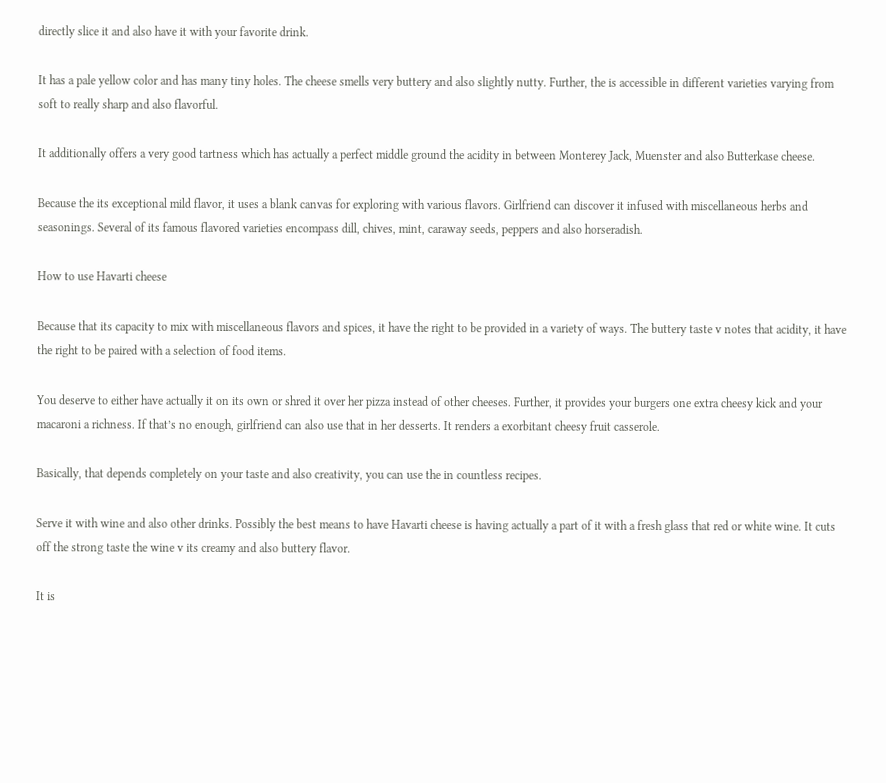directly slice it and also have it with your favorite drink.

It has a pale yellow color and has many tiny holes. The cheese smells very buttery and also slightly nutty. Further, the is accessible in different varieties varying from soft to really sharp and also flavorful.

It additionally offers a very good tartness which has actually a perfect middle ground the acidity in between Monterey Jack, Muenster and also Butterkase cheese.

Because the its exceptional mild flavor, it uses a blank canvas for exploring with various flavors. Girlfriend can discover it infused with miscellaneous herbs and seasonings. Several of its famous flavored varieties encompass dill, chives, mint, caraway seeds, peppers and also horseradish.

How to use Havarti cheese

Because that its capacity to mix with miscellaneous flavors and spices, it have the right to be provided in a variety of ways. The buttery taste v notes that acidity, it have the right to be paired with a selection of food items.

You deserve to either have actually it on its own or shred it over her pizza instead of other cheeses. Further, it provides your burgers one extra cheesy kick and your macaroni a richness. If that’s no enough, girlfriend can also use that in her desserts. It renders a exorbitant cheesy fruit casserole.

Basically, that depends completely on your taste and also creativity, you can use the in countless recipes.

Serve it with wine and also other drinks. Possibly the best means to have Havarti cheese is having actually a part of it with a fresh glass that red or white wine. It cuts off the strong taste the wine v its creamy and also buttery flavor.

It is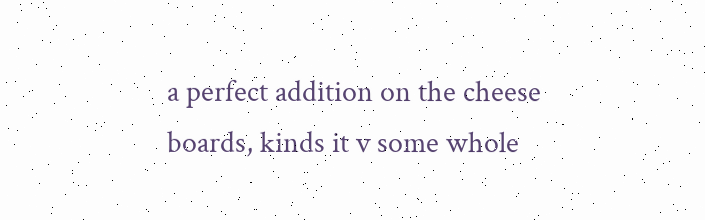a perfect addition on the cheese boards, kinds it v some whole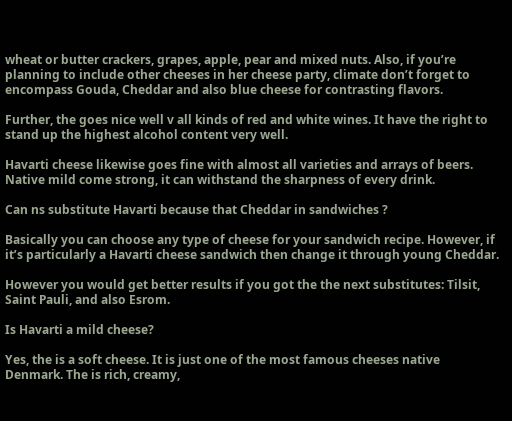wheat or butter crackers, grapes, apple, pear and mixed nuts. Also, if you’re planning to include other cheeses in her cheese party, climate don’t forget to encompass Gouda, Cheddar and also blue cheese for contrasting flavors.

Further, the goes nice well v all kinds of red and white wines. It have the right to stand up the highest alcohol content very well.

Havarti cheese likewise goes fine with almost all varieties and arrays of beers. Native mild come strong, it can withstand the sharpness of every drink.

Can ns substitute Havarti because that Cheddar in sandwiches ?

Basically you can choose any type of cheese for your sandwich recipe. However, if it’s particularly a Havarti cheese sandwich then change it through young Cheddar.

However you would get better results if you got the the next substitutes: Tilsit, Saint Pauli, and also Esrom.

Is Havarti a mild cheese?

Yes, the is a soft cheese. It is just one of the most famous cheeses native Denmark. The is rich, creamy,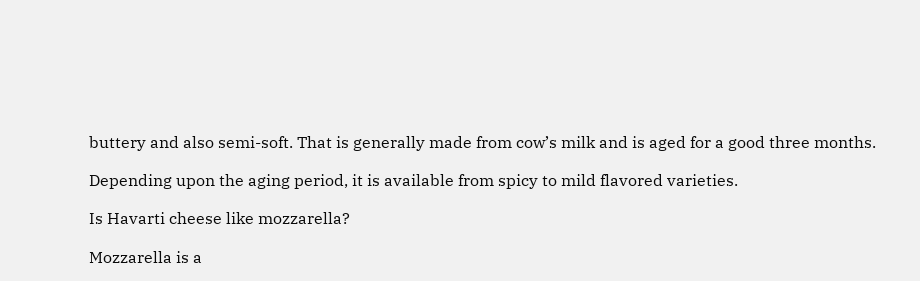buttery and also semi-soft. That is generally made from cow’s milk and is aged for a good three months.

Depending upon the aging period, it is available from spicy to mild flavored varieties.

Is Havarti cheese like mozzarella?

Mozzarella is a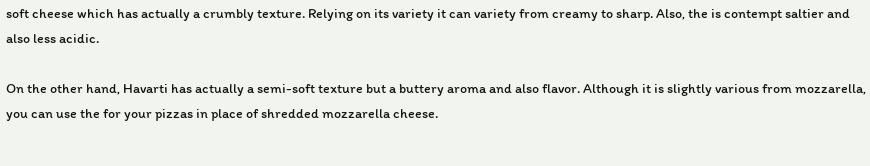soft cheese which has actually a crumbly texture. Relying on its variety it can variety from creamy to sharp. Also, the is contempt saltier and also less acidic.

On the other hand, Havarti has actually a semi-soft texture but a buttery aroma and also flavor. Although it is slightly various from mozzarella, you can use the for your pizzas in place of shredded mozzarella cheese.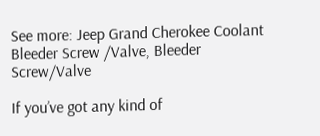See more: Jeep Grand Cherokee Coolant Bleeder Screw /Valve, Bleeder Screw/Valve

If you’ve got any kind of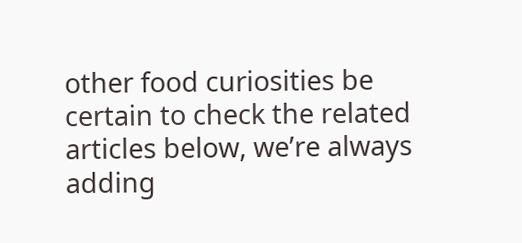other food curiosities be certain to check the related articles below, we’re always adding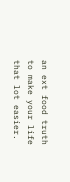an ext food truth to make your life that lot easier.